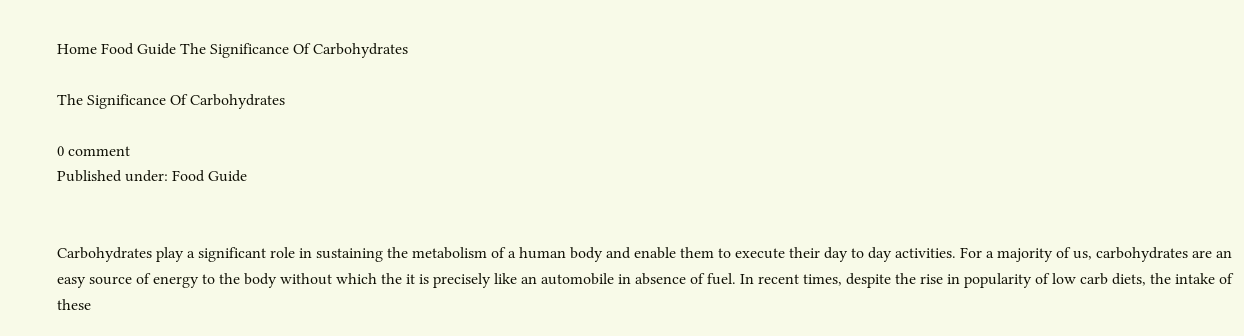Home Food Guide The Significance Of Carbohydrates

The Significance Of Carbohydrates

0 comment
Published under: Food Guide


Carbohydrates play a significant role in sustaining the metabolism of a human body and enable them to execute their day to day activities. For a majority of us, carbohydrates are an easy source of energy to the body without which the it is precisely like an automobile in absence of fuel. In recent times, despite the rise in popularity of low carb diets, the intake of these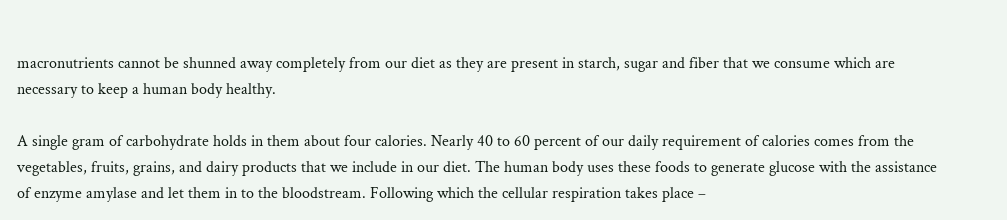macronutrients cannot be shunned away completely from our diet as they are present in starch, sugar and fiber that we consume which are necessary to keep a human body healthy.

A single gram of carbohydrate holds in them about four calories. Nearly 40 to 60 percent of our daily requirement of calories comes from the vegetables, fruits, grains, and dairy products that we include in our diet. The human body uses these foods to generate glucose with the assistance of enzyme amylase and let them in to the bloodstream. Following which the cellular respiration takes place –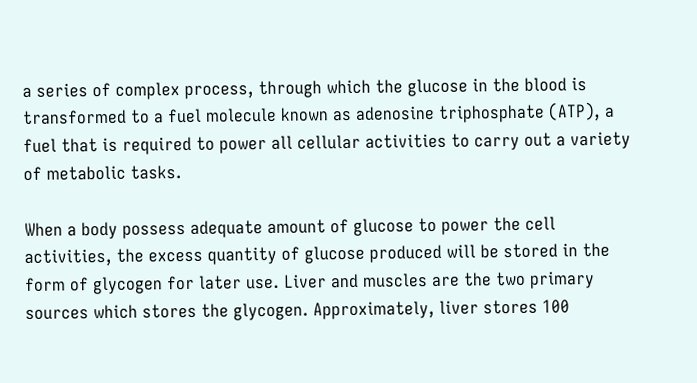a series of complex process, through which the glucose in the blood is transformed to a fuel molecule known as adenosine triphosphate (ATP), a fuel that is required to power all cellular activities to carry out a variety of metabolic tasks.

When a body possess adequate amount of glucose to power the cell activities, the excess quantity of glucose produced will be stored in the form of glycogen for later use. Liver and muscles are the two primary sources which stores the glycogen. Approximately, liver stores 100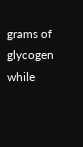grams of glycogen while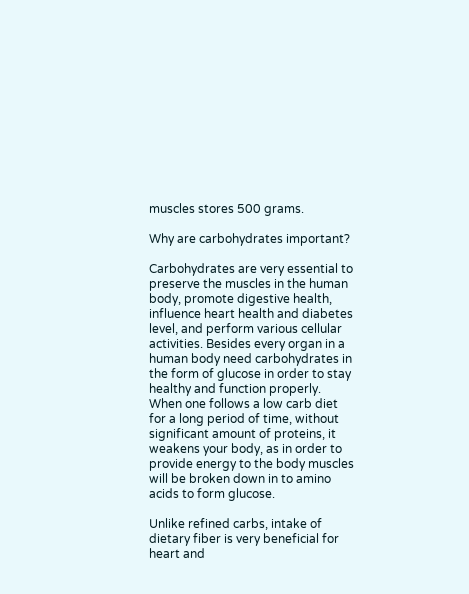muscles stores 500 grams.

Why are carbohydrates important?

Carbohydrates are very essential to preserve the muscles in the human body, promote digestive health, influence heart health and diabetes level, and perform various cellular activities. Besides every organ in a human body need carbohydrates in the form of glucose in order to stay healthy and function properly. When one follows a low carb diet for a long period of time, without significant amount of proteins, it weakens your body, as in order to provide energy to the body muscles will be broken down in to amino acids to form glucose.

Unlike refined carbs, intake of dietary fiber is very beneficial for heart and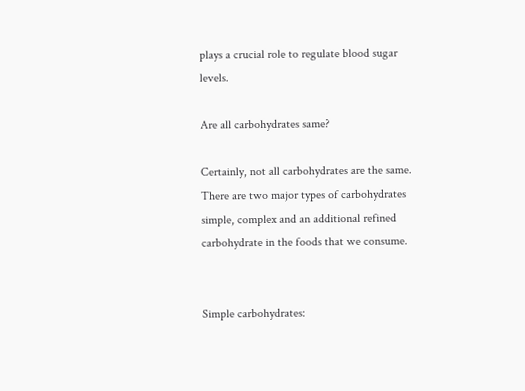plays a crucial role to regulate blood sugar levels.

Are all carbohydrates same?

Certainly, not all carbohydrates are the same. There are two major types of carbohydrates simple, complex and an additional refined carbohydrate in the foods that we consume.


Simple carbohydrates: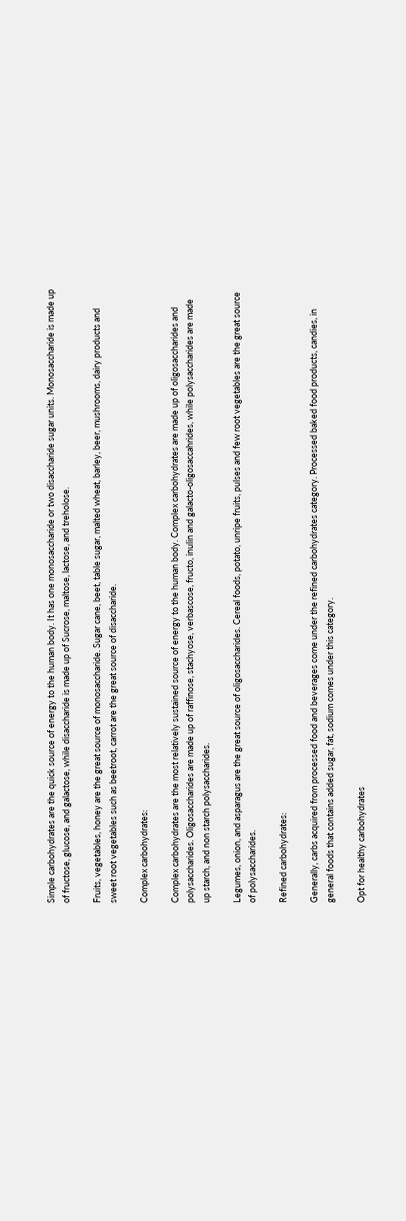Simple carbohydrates are the quick source of energy to the human body. It has one monosaccharide or two disaccharide sugar units. Monosaccharide is made up of fructose, glucose, and galactose, while disaccharide is made up of Sucrose, maltose, lactose, and treholose.

Fruits, vegetables, honey are the great source of monosaccharide. Sugar cane, beet, table sugar, malted wheat, barley, beer, mushrooms, dairy products and sweet root vegetables such as beetroot, carrot are the great source of disaccharide.

Complex carbohydrates:

Complex carbohydrates are the most relatively sustained source of energy to the human body. Complex carbohydrates are made up of oligosaccharides and polysaccharides. Oligosaccharides are made up of raffinose, stachyose, verbascose, fructo, inulin and galacto-oligosaccahrides, while polysaccharides are made up starch, and non starch polysaccharides.

Legumes, onion, and asparagus are the great source of oligosaccharides. Cereal foods, potato, unripe fruits, pulses and few root vegetables are the great source of polysaccharides.

Refined carbohydrates:

Generally, carbs acquired from processed food and beverages come under the refined carbohydrates category. Processed baked food products, candies, in general foods that contains added sugar, fat, sodium comes under this category.

Opt for healthy carbohydrates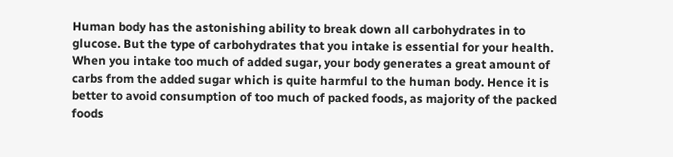Human body has the astonishing ability to break down all carbohydrates in to glucose. But the type of carbohydrates that you intake is essential for your health. When you intake too much of added sugar, your body generates a great amount of carbs from the added sugar which is quite harmful to the human body. Hence it is better to avoid consumption of too much of packed foods, as majority of the packed foods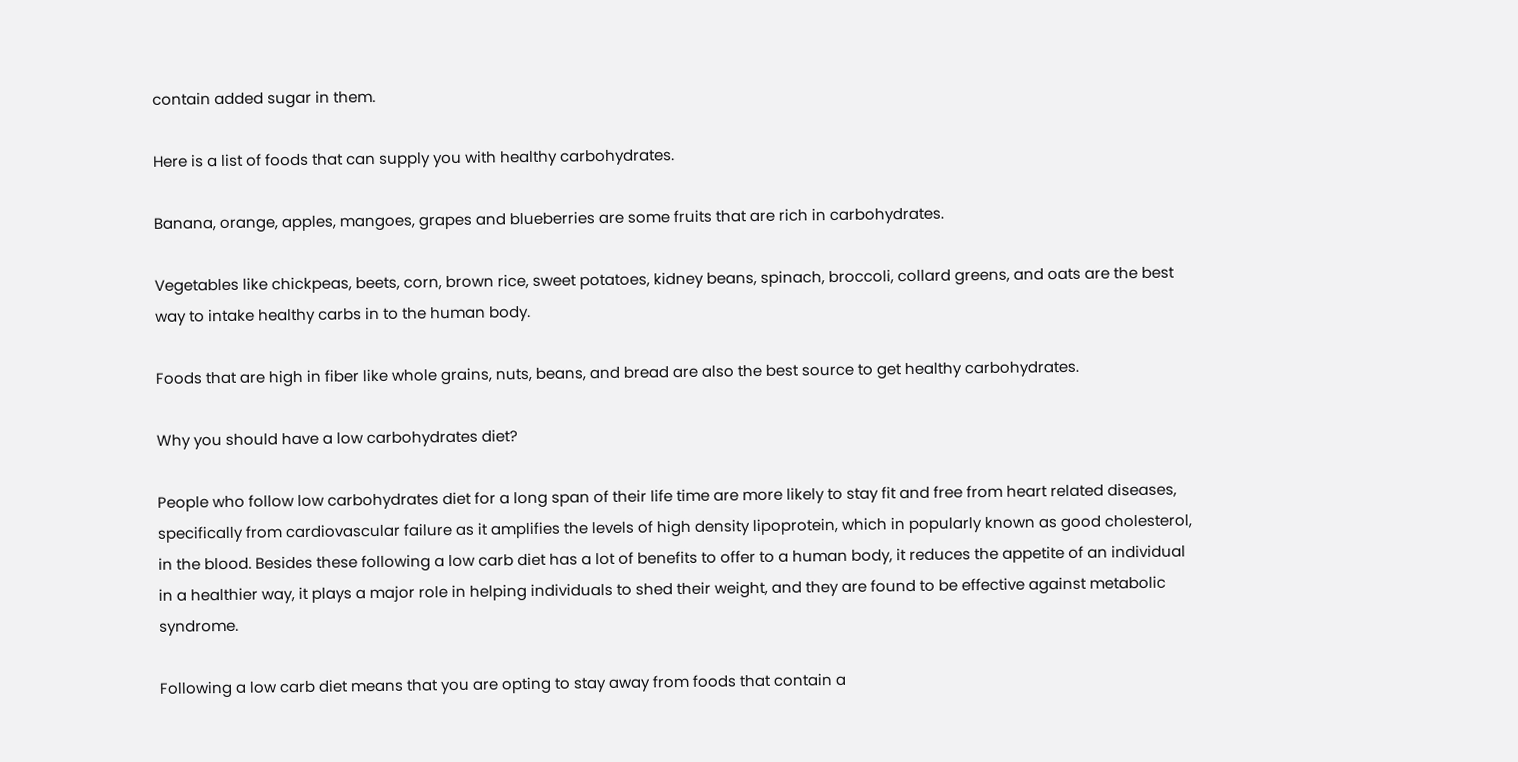contain added sugar in them.

Here is a list of foods that can supply you with healthy carbohydrates.

Banana, orange, apples, mangoes, grapes and blueberries are some fruits that are rich in carbohydrates.

Vegetables like chickpeas, beets, corn, brown rice, sweet potatoes, kidney beans, spinach, broccoli, collard greens, and oats are the best way to intake healthy carbs in to the human body.

Foods that are high in fiber like whole grains, nuts, beans, and bread are also the best source to get healthy carbohydrates.

Why you should have a low carbohydrates diet?

People who follow low carbohydrates diet for a long span of their life time are more likely to stay fit and free from heart related diseases, specifically from cardiovascular failure as it amplifies the levels of high density lipoprotein, which in popularly known as good cholesterol, in the blood. Besides these following a low carb diet has a lot of benefits to offer to a human body, it reduces the appetite of an individual in a healthier way, it plays a major role in helping individuals to shed their weight, and they are found to be effective against metabolic syndrome.

Following a low carb diet means that you are opting to stay away from foods that contain a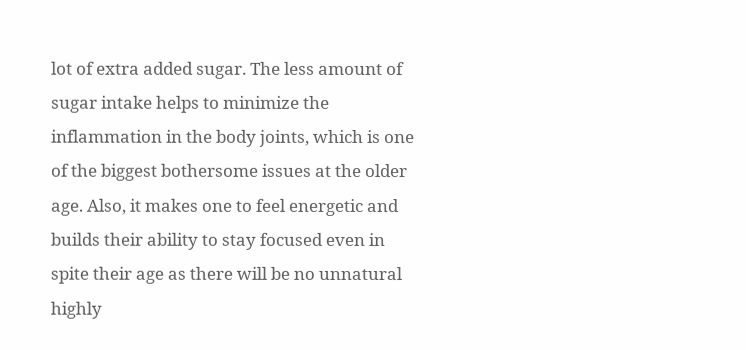lot of extra added sugar. The less amount of sugar intake helps to minimize the inflammation in the body joints, which is one of the biggest bothersome issues at the older age. Also, it makes one to feel energetic and builds their ability to stay focused even in spite their age as there will be no unnatural highly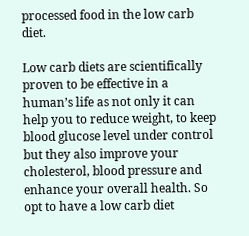processed food in the low carb diet.

Low carb diets are scientifically proven to be effective in a human’s life as not only it can help you to reduce weight, to keep blood glucose level under control but they also improve your cholesterol, blood pressure and enhance your overall health. So opt to have a low carb diet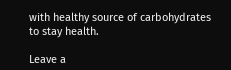with healthy source of carbohydrates to stay health.

Leave a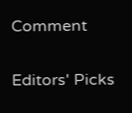Comment

Editors' Picks